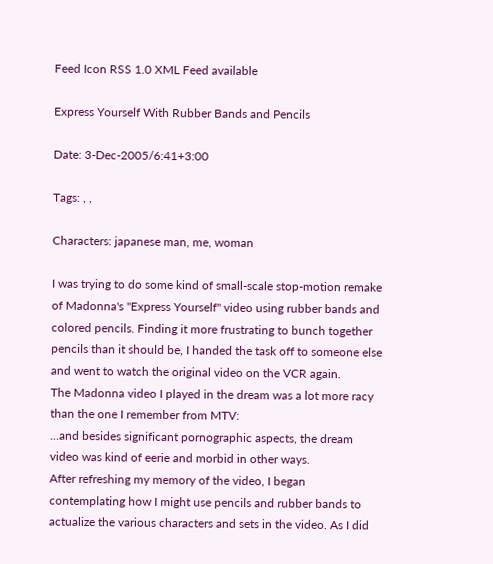Feed Icon RSS 1.0 XML Feed available

Express Yourself With Rubber Bands and Pencils

Date: 3-Dec-2005/6:41+3:00

Tags: , ,

Characters: japanese man, me, woman

I was trying to do some kind of small-scale stop-motion remake of Madonna's "Express Yourself" video using rubber bands and colored pencils. Finding it more frustrating to bunch together pencils than it should be, I handed the task off to someone else and went to watch the original video on the VCR again.
The Madonna video I played in the dream was a lot more racy than the one I remember from MTV:
...and besides significant pornographic aspects, the dream video was kind of eerie and morbid in other ways.
After refreshing my memory of the video, I began contemplating how I might use pencils and rubber bands to actualize the various characters and sets in the video. As I did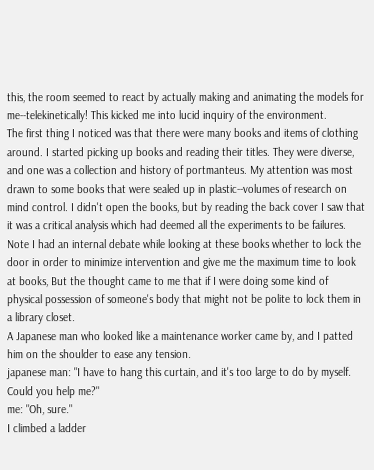this, the room seemed to react by actually making and animating the models for me--telekinetically! This kicked me into lucid inquiry of the environment.
The first thing I noticed was that there were many books and items of clothing around. I started picking up books and reading their titles. They were diverse, and one was a collection and history of portmanteus. My attention was most drawn to some books that were sealed up in plastic--volumes of research on mind control. I didn't open the books, but by reading the back cover I saw that it was a critical analysis which had deemed all the experiments to be failures.
Note I had an internal debate while looking at these books whether to lock the door in order to minimize intervention and give me the maximum time to look at books, But the thought came to me that if I were doing some kind of physical possession of someone's body that might not be polite to lock them in a library closet.
A Japanese man who looked like a maintenance worker came by, and I patted him on the shoulder to ease any tension.
japanese man: "I have to hang this curtain, and it's too large to do by myself. Could you help me?"
me: "Oh, sure."
I climbed a ladder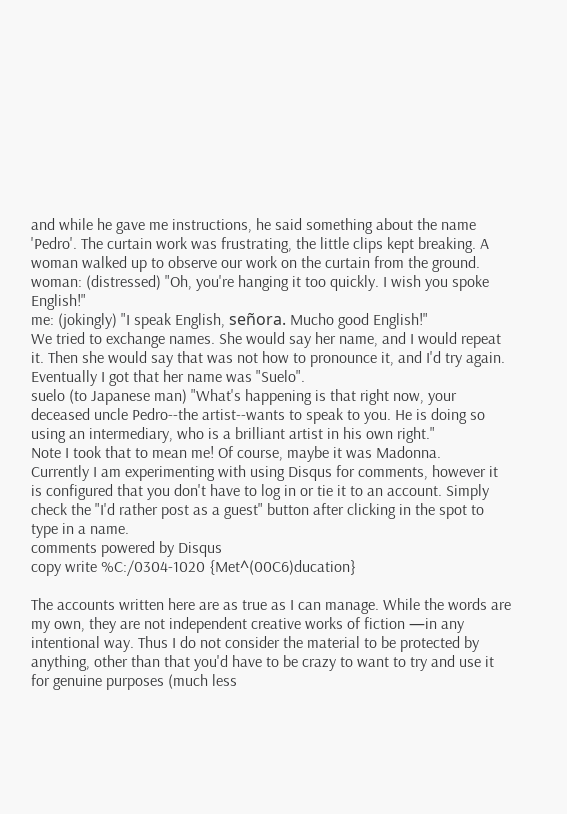and while he gave me instructions, he said something about the name 'Pedro'. The curtain work was frustrating, the little clips kept breaking. A woman walked up to observe our work on the curtain from the ground.
woman: (distressed) "Oh, you're hanging it too quickly. I wish you spoke English!"
me: (jokingly) "I speak English, señora. Mucho good English!"
We tried to exchange names. She would say her name, and I would repeat it. Then she would say that was not how to pronounce it, and I'd try again. Eventually I got that her name was "Suelo".
suelo (to Japanese man) "What's happening is that right now, your deceased uncle Pedro--the artist--wants to speak to you. He is doing so using an intermediary, who is a brilliant artist in his own right."
Note I took that to mean me! Of course, maybe it was Madonna.
Currently I am experimenting with using Disqus for comments, however it is configured that you don't have to log in or tie it to an account. Simply check the "I'd rather post as a guest" button after clicking in the spot to type in a name.
comments powered by Disqus
copy write %C:/0304-1020 {Met^(00C6)ducation}

The accounts written here are as true as I can manage. While the words are my own, they are not independent creative works of fiction —in any intentional way. Thus I do not consider the material to be protected by anything, other than that you'd have to be crazy to want to try and use it for genuine purposes (much less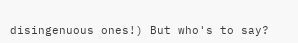disingenuous ones!) But who's to say?